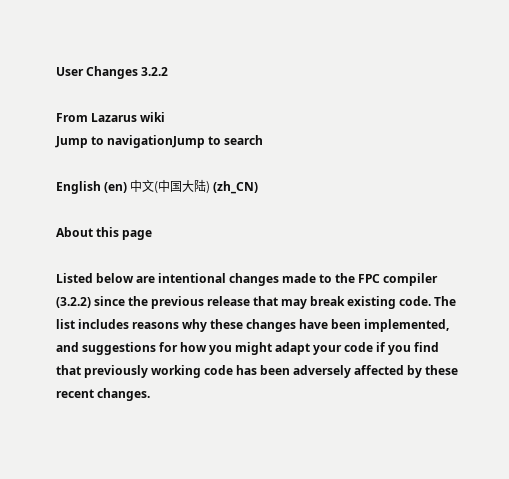User Changes 3.2.2

From Lazarus wiki
Jump to navigationJump to search

English (en) 中文(中国大陆) (zh_CN)

About this page

Listed below are intentional changes made to the FPC compiler (3.2.2) since the previous release that may break existing code. The list includes reasons why these changes have been implemented, and suggestions for how you might adapt your code if you find that previously working code has been adversely affected by these recent changes.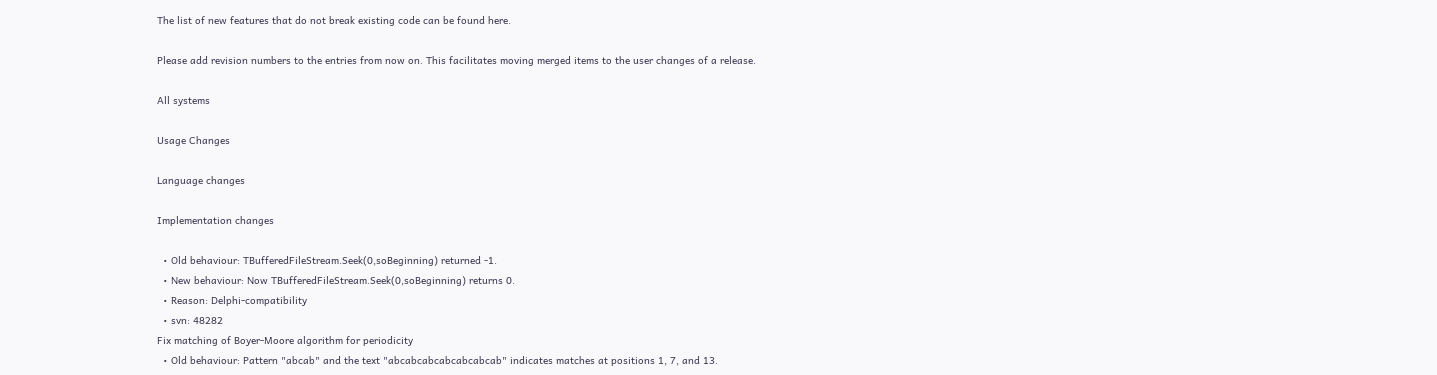The list of new features that do not break existing code can be found here.

Please add revision numbers to the entries from now on. This facilitates moving merged items to the user changes of a release.

All systems

Usage Changes

Language changes

Implementation changes

  • Old behaviour: TBufferedFileStream.Seek(0,soBeginning) returned -1.
  • New behaviour: Now TBufferedFileStream.Seek(0,soBeginning) returns 0.
  • Reason: Delphi-compatibility
  • svn: 48282
Fix matching of Boyer-Moore algorithm for periodicity
  • Old behaviour: Pattern "abcab" and the text "abcabcabcabcabcabcab" indicates matches at positions 1, 7, and 13.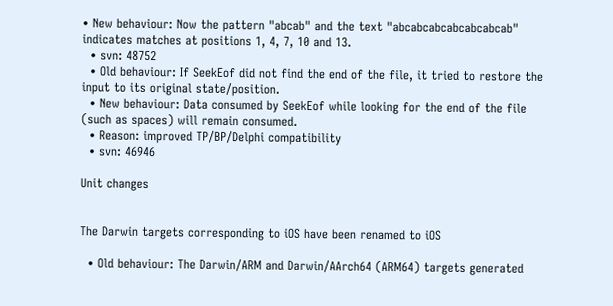• New behaviour: Now the pattern "abcab" and the text "abcabcabcabcabcabcab" indicates matches at positions 1, 4, 7, 10 and 13.
  • svn: 48752
  • Old behaviour: If SeekEof did not find the end of the file, it tried to restore the input to its original state/position.
  • New behaviour: Data consumed by SeekEof while looking for the end of the file (such as spaces) will remain consumed.
  • Reason: improved TP/BP/Delphi compatibility
  • svn: 46946

Unit changes


The Darwin targets corresponding to iOS have been renamed to iOS

  • Old behaviour: The Darwin/ARM and Darwin/AArch64 (ARM64) targets generated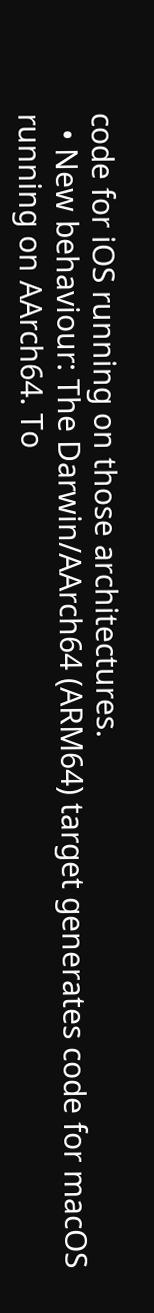code for iOS running on those architectures.
  • New behaviour: The Darwin/AArch64 (ARM64) target generates code for macOS running on AArch64. To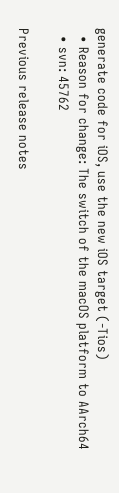generate code for iOS, use the new iOS target (-Tios)
  • Reason for change: The switch of the macOS platform to AArch64
  • svn: 45762

Previous release notes